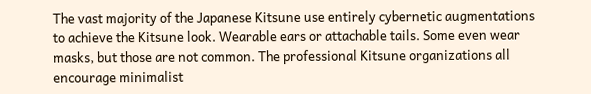The vast majority of the Japanese Kitsune use entirely cybernetic augmentations to achieve the Kitsune look. Wearable ears or attachable tails. Some even wear masks, but those are not common. The professional Kitsune organizations all encourage minimalist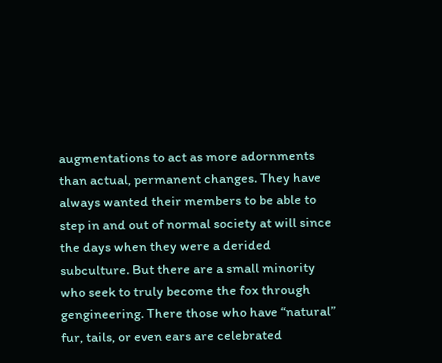augmentations to act as more adornments than actual, permanent changes. They have always wanted their members to be able to step in and out of normal society at will since the days when they were a derided subculture. But there are a small minority who seek to truly become the fox through gengineering. There those who have “natural” fur, tails, or even ears are celebrated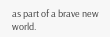as part of a brave new world.